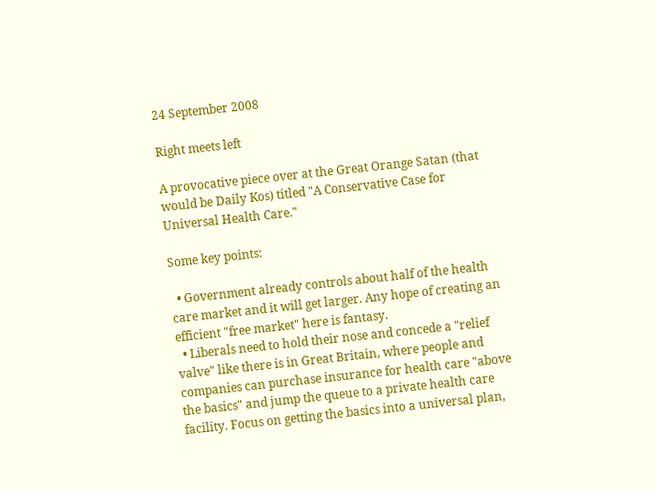24 September 2008

Right meets left

A provocative piece over at the Great Orange Satan (that would be Daily Kos) titled "A Conservative Case for Universal Health Care."

Some key points:

  • Government already controls about half of the health care market and it will get larger. Any hope of creating an efficient "free market" here is fantasy.
  • Liberals need to hold their nose and concede a "relief valve" like there is in Great Britain, where people and companies can purchase insurance for health care "above the basics" and jump the queue to a private health care facility. Focus on getting the basics into a universal plan,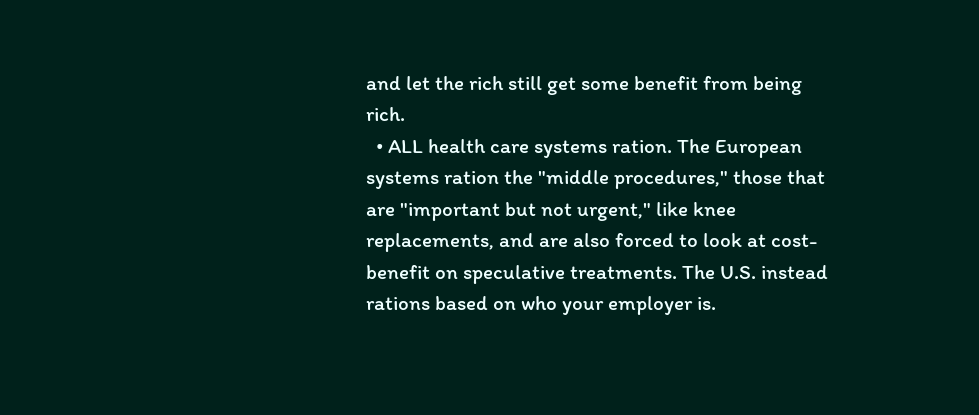and let the rich still get some benefit from being rich.
  • ALL health care systems ration. The European systems ration the "middle procedures," those that are "important but not urgent," like knee replacements, and are also forced to look at cost-benefit on speculative treatments. The U.S. instead rations based on who your employer is.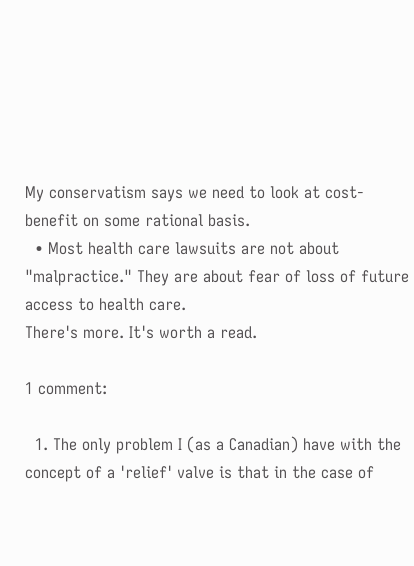My conservatism says we need to look at cost-benefit on some rational basis.
  • Most health care lawsuits are not about "malpractice." They are about fear of loss of future access to health care.
There's more. It's worth a read.

1 comment:

  1. The only problem I (as a Canadian) have with the concept of a 'relief' valve is that in the case of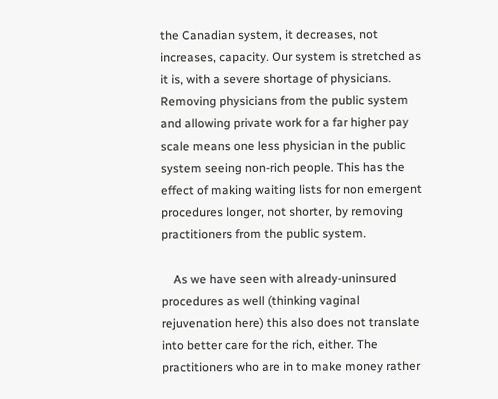the Canadian system, it decreases, not increases, capacity. Our system is stretched as it is, with a severe shortage of physicians. Removing physicians from the public system and allowing private work for a far higher pay scale means one less physician in the public system seeing non-rich people. This has the effect of making waiting lists for non emergent procedures longer, not shorter, by removing practitioners from the public system.

    As we have seen with already-uninsured procedures as well (thinking vaginal rejuvenation here) this also does not translate into better care for the rich, either. The practitioners who are in to make money rather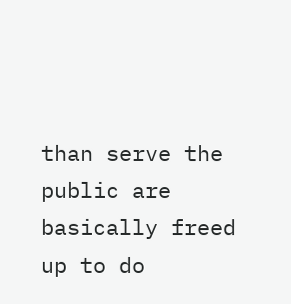than serve the public are basically freed up to do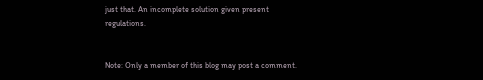just that. An incomplete solution given present regulations.


Note: Only a member of this blog may post a comment.